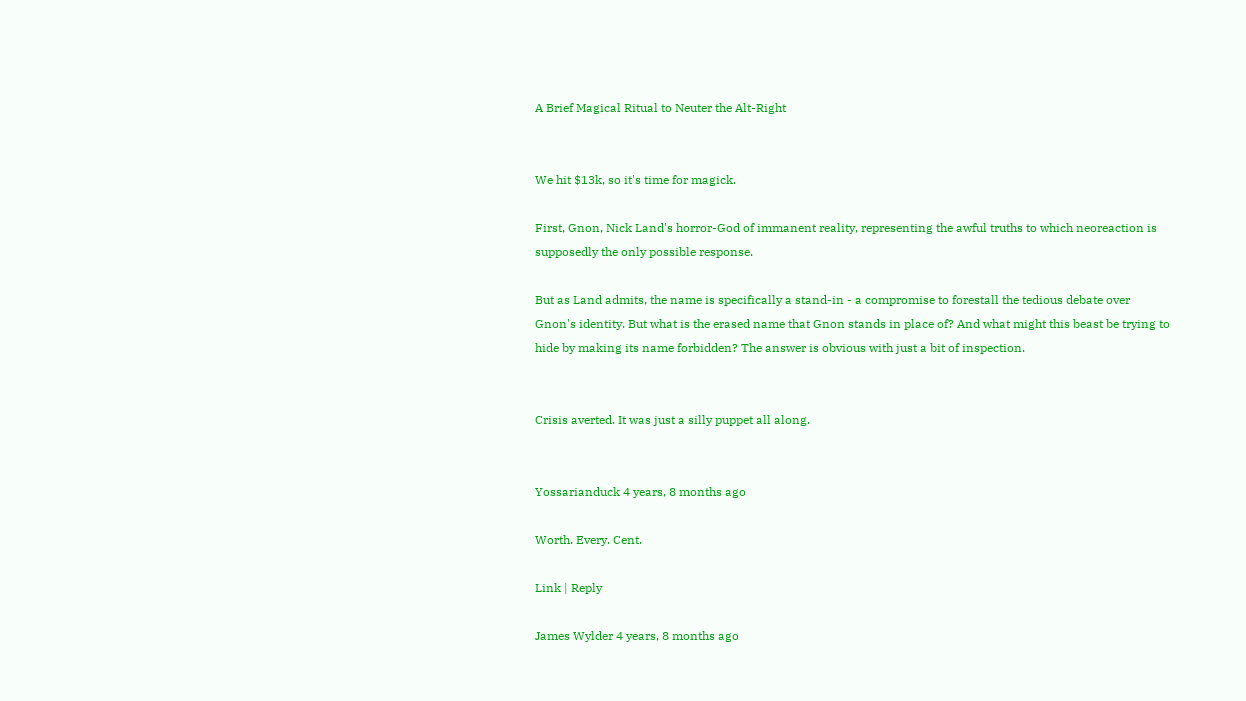A Brief Magical Ritual to Neuter the Alt-Right


We hit $13k, so it's time for magick.

First, Gnon, Nick Land's horror-God of immanent reality, representing the awful truths to which neoreaction is supposedly the only possible response.

But as Land admits, the name is specifically a stand-in - a compromise to forestall the tedious debate over Gnon's identity. But what is the erased name that Gnon stands in place of? And what might this beast be trying to hide by making its name forbidden? The answer is obvious with just a bit of inspection.


Crisis averted. It was just a silly puppet all along.


Yossarianduck 4 years, 8 months ago

Worth. Every. Cent.

Link | Reply

James Wylder 4 years, 8 months ago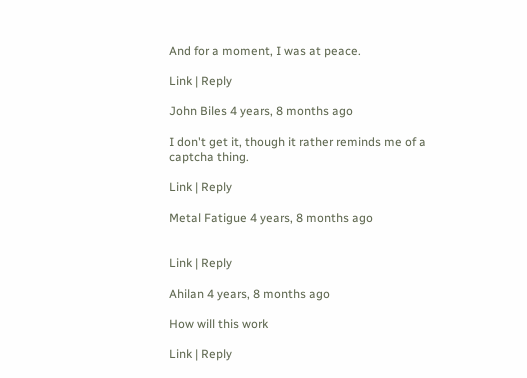And for a moment, I was at peace.

Link | Reply

John Biles 4 years, 8 months ago

I don't get it, though it rather reminds me of a captcha thing.

Link | Reply

Metal Fatigue 4 years, 8 months ago


Link | Reply

Ahilan 4 years, 8 months ago

How will this work

Link | Reply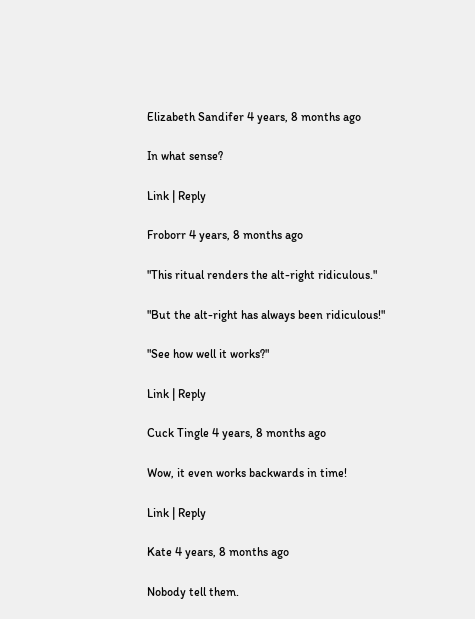Elizabeth Sandifer 4 years, 8 months ago

In what sense?

Link | Reply

Froborr 4 years, 8 months ago

"This ritual renders the alt-right ridiculous."

"But the alt-right has always been ridiculous!"

"See how well it works?"

Link | Reply

Cuck Tingle 4 years, 8 months ago

Wow, it even works backwards in time!

Link | Reply

Kate 4 years, 8 months ago

Nobody tell them.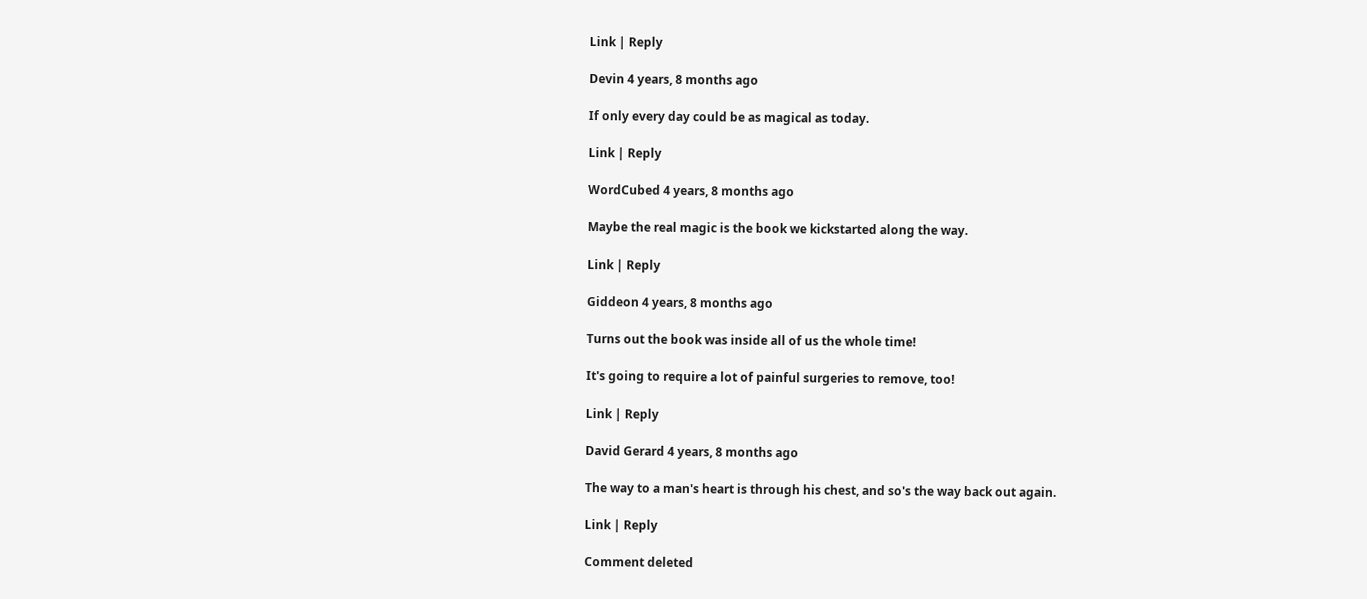Link | Reply

Devin 4 years, 8 months ago

If only every day could be as magical as today.

Link | Reply

WordCubed 4 years, 8 months ago

Maybe the real magic is the book we kickstarted along the way.

Link | Reply

Giddeon 4 years, 8 months ago

Turns out the book was inside all of us the whole time!

It's going to require a lot of painful surgeries to remove, too!

Link | Reply

David Gerard 4 years, 8 months ago

The way to a man's heart is through his chest, and so's the way back out again.

Link | Reply

Comment deleted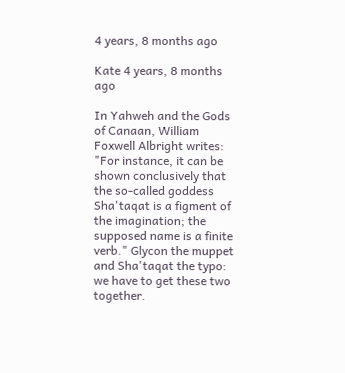4 years, 8 months ago

Kate 4 years, 8 months ago

In Yahweh and the Gods of Canaan, William Foxwell Albright writes: "For instance, it can be shown conclusively that the so-called goddess Sha'taqat is a figment of the imagination; the supposed name is a finite verb." Glycon the muppet and Sha'taqat the typo: we have to get these two together.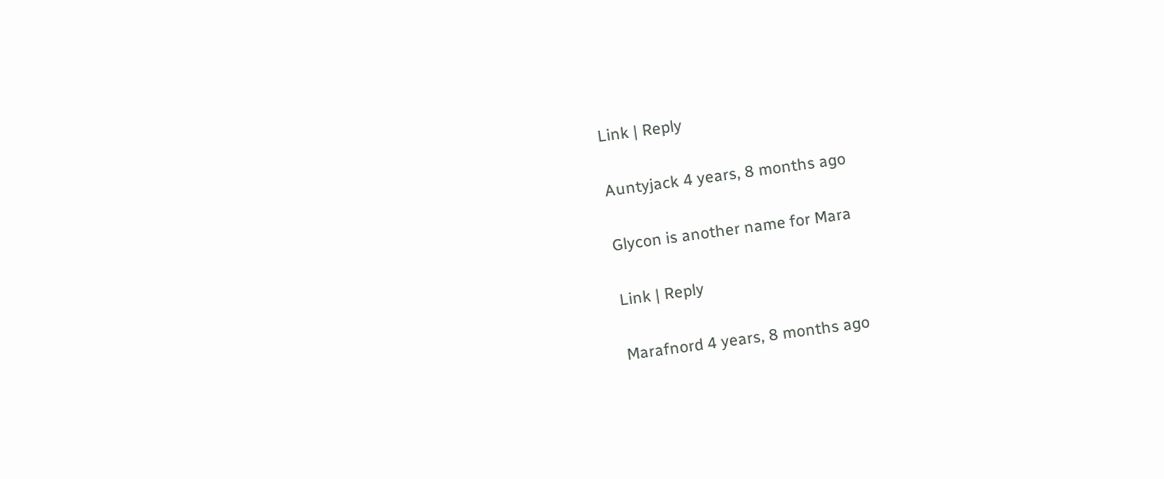Link | Reply

Auntyjack 4 years, 8 months ago

Glycon is another name for Mara

Link | Reply

Marafnord 4 years, 8 months ago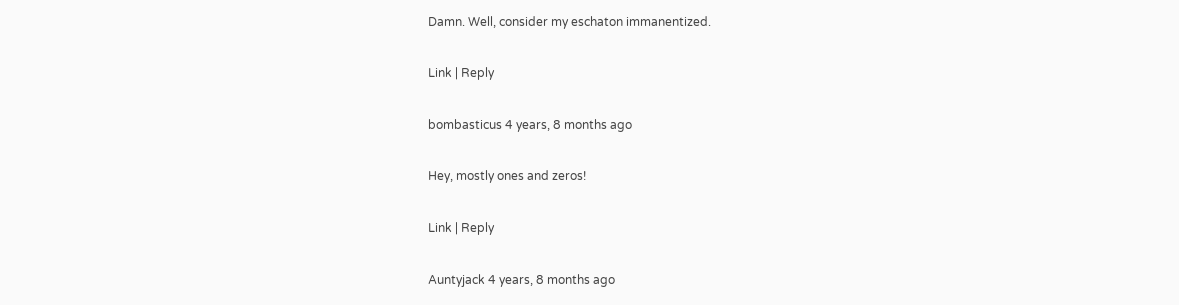Damn. Well, consider my eschaton immanentized.

Link | Reply

bombasticus 4 years, 8 months ago

Hey, mostly ones and zeros!

Link | Reply

Auntyjack 4 years, 8 months ago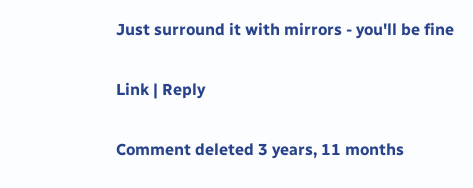Just surround it with mirrors - you'll be fine

Link | Reply

Comment deleted 3 years, 11 months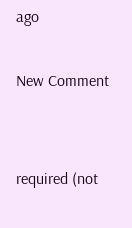ago

New Comment


required (not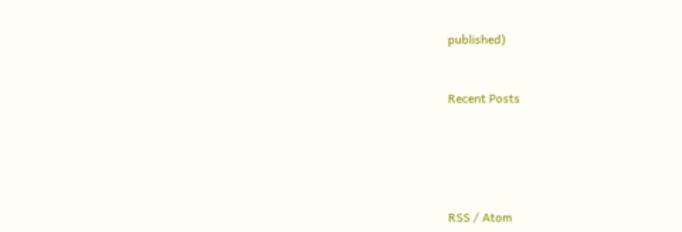published)


Recent Posts





RSS / Atom